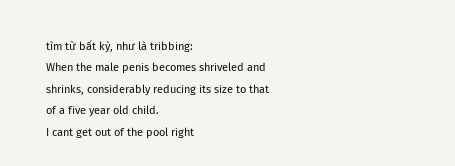tìm từ bất kỳ, như là tribbing:
When the male penis becomes shriveled and shrinks, considerably reducing its size to that of a five year old child.
I cant get out of the pool right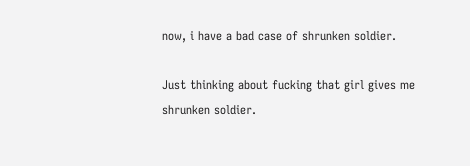now, i have a bad case of shrunken soldier.

Just thinking about fucking that girl gives me shrunken soldier.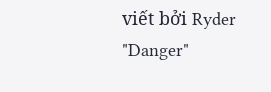viết bởi Ryder "Danger"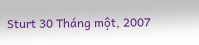Sturt 30 Tháng một, 2007